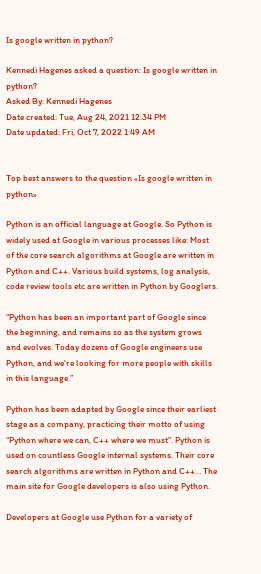Is google written in python?

Kennedi Hagenes asked a question: Is google written in python?
Asked By: Kennedi Hagenes
Date created: Tue, Aug 24, 2021 12:34 PM
Date updated: Fri, Oct 7, 2022 1:49 AM


Top best answers to the question «Is google written in python»

Python is an official language at Google. So Python is widely used at Google in various processes like: Most of the core search algorithms at Google are written in Python and C++. Various build systems, log analysis, code review tools etc are written in Python by Googlers.

“Python has been an important part of Google since the beginning, and remains so as the system grows and evolves. Today dozens of Google engineers use Python, and we're looking for more people with skills in this language.”

Python has been adapted by Google since their earliest stage as a company, practicing their motto of using “Python where we can, C++ where we must”. Python is used on countless Google internal systems. Their core search algorithms are written in Python and C++… The main site for Google developers is also using Python.

Developers at Google use Python for a variety of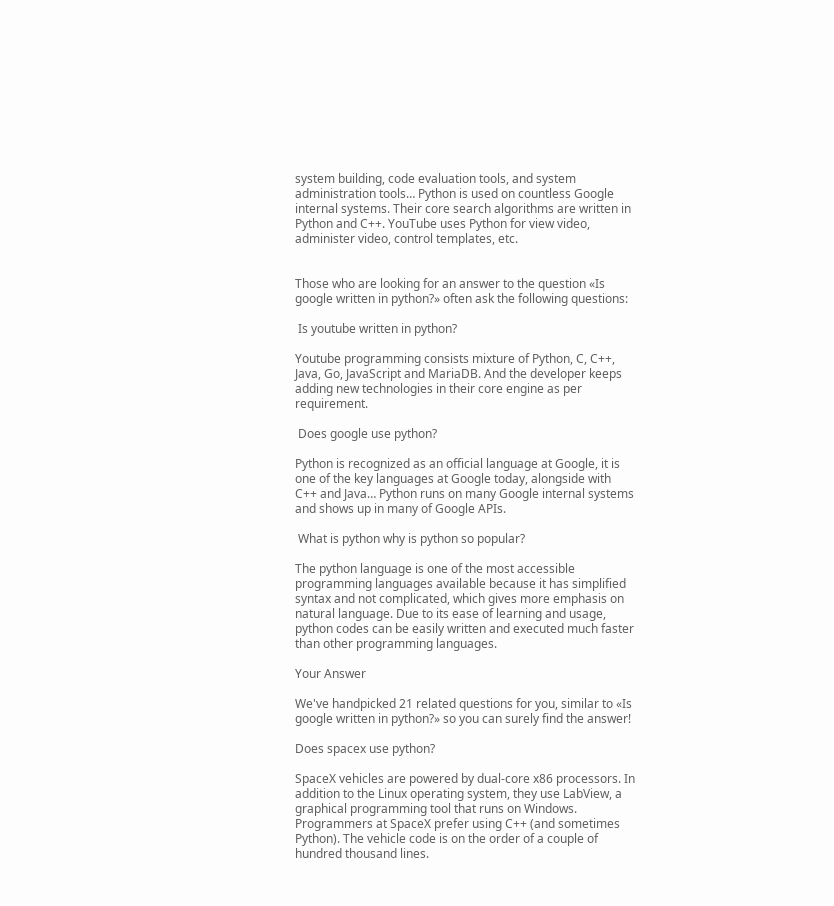system building, code evaluation tools, and system administration tools… Python is used on countless Google internal systems. Their core search algorithms are written in Python and C++. YouTube uses Python for view video, administer video, control templates, etc.


Those who are looking for an answer to the question «Is google written in python?» often ask the following questions:

 Is youtube written in python?

Youtube programming consists mixture of Python, C, C++, Java, Go, JavaScript and MariaDB. And the developer keeps adding new technologies in their core engine as per requirement.

 Does google use python?

Python is recognized as an official language at Google, it is one of the key languages at Google today, alongside with C++ and Java… Python runs on many Google internal systems and shows up in many of Google APIs.

 What is python why is python so popular?

The python language is one of the most accessible programming languages available because it has simplified syntax and not complicated, which gives more emphasis on natural language. Due to its ease of learning and usage, python codes can be easily written and executed much faster than other programming languages.

Your Answer

We've handpicked 21 related questions for you, similar to «Is google written in python?» so you can surely find the answer!

Does spacex use python?

SpaceX vehicles are powered by dual-core x86 processors. In addition to the Linux operating system, they use LabView, a graphical programming tool that runs on Windows. Programmers at SpaceX prefer using C++ (and sometimes Python). The vehicle code is on the order of a couple of hundred thousand lines.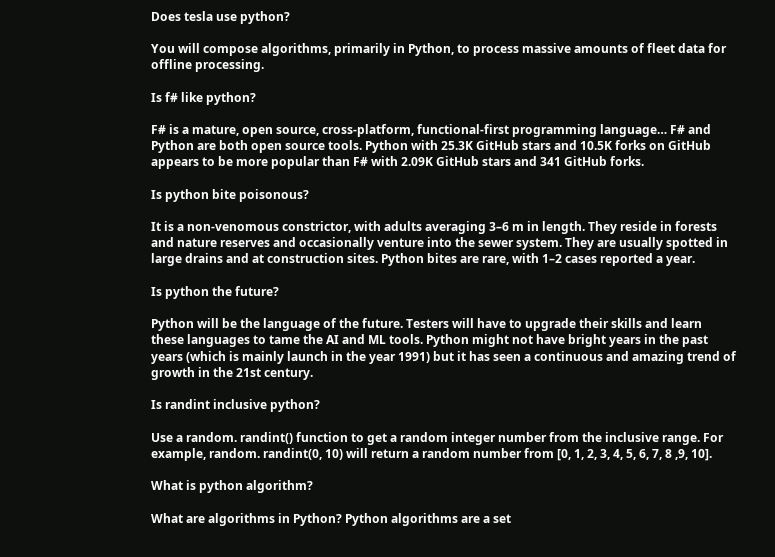Does tesla use python?

You will compose algorithms, primarily in Python, to process massive amounts of fleet data for offline processing.

Is f# like python?

F# is a mature, open source, cross-platform, functional-first programming language… F# and Python are both open source tools. Python with 25.3K GitHub stars and 10.5K forks on GitHub appears to be more popular than F# with 2.09K GitHub stars and 341 GitHub forks.

Is python bite poisonous?

It is a non-venomous constrictor, with adults averaging 3–6 m in length. They reside in forests and nature reserves and occasionally venture into the sewer system. They are usually spotted in large drains and at construction sites. Python bites are rare, with 1–2 cases reported a year.

Is python the future?

Python will be the language of the future. Testers will have to upgrade their skills and learn these languages to tame the AI and ML tools. Python might not have bright years in the past years (which is mainly launch in the year 1991) but it has seen a continuous and amazing trend of growth in the 21st century.

Is randint inclusive python?

Use a random. randint() function to get a random integer number from the inclusive range. For example, random. randint(0, 10) will return a random number from [0, 1, 2, 3, 4, 5, 6, 7, 8 ,9, 10].

What is python algorithm?

What are algorithms in Python? Python algorithms are a set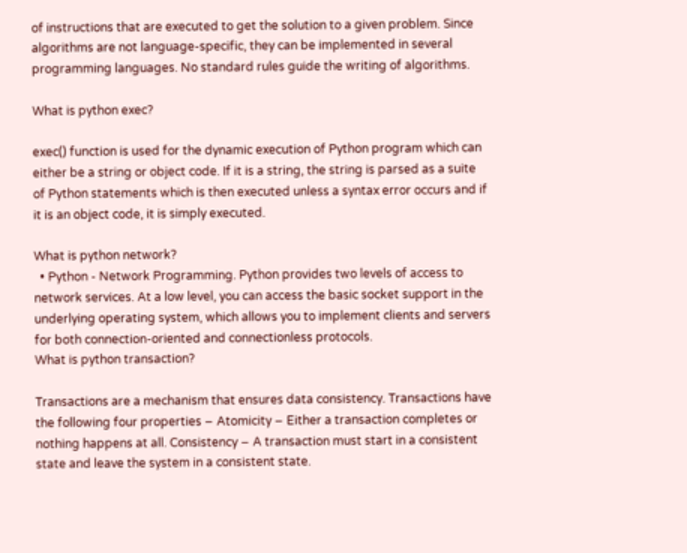of instructions that are executed to get the solution to a given problem. Since algorithms are not language-specific, they can be implemented in several programming languages. No standard rules guide the writing of algorithms.

What is python exec?

exec() function is used for the dynamic execution of Python program which can either be a string or object code. If it is a string, the string is parsed as a suite of Python statements which is then executed unless a syntax error occurs and if it is an object code, it is simply executed.

What is python network?
  • Python - Network Programming. Python provides two levels of access to network services. At a low level, you can access the basic socket support in the underlying operating system, which allows you to implement clients and servers for both connection-oriented and connectionless protocols.
What is python transaction?

Transactions are a mechanism that ensures data consistency. Transactions have the following four properties − Atomicity − Either a transaction completes or nothing happens at all. Consistency − A transaction must start in a consistent state and leave the system in a consistent state.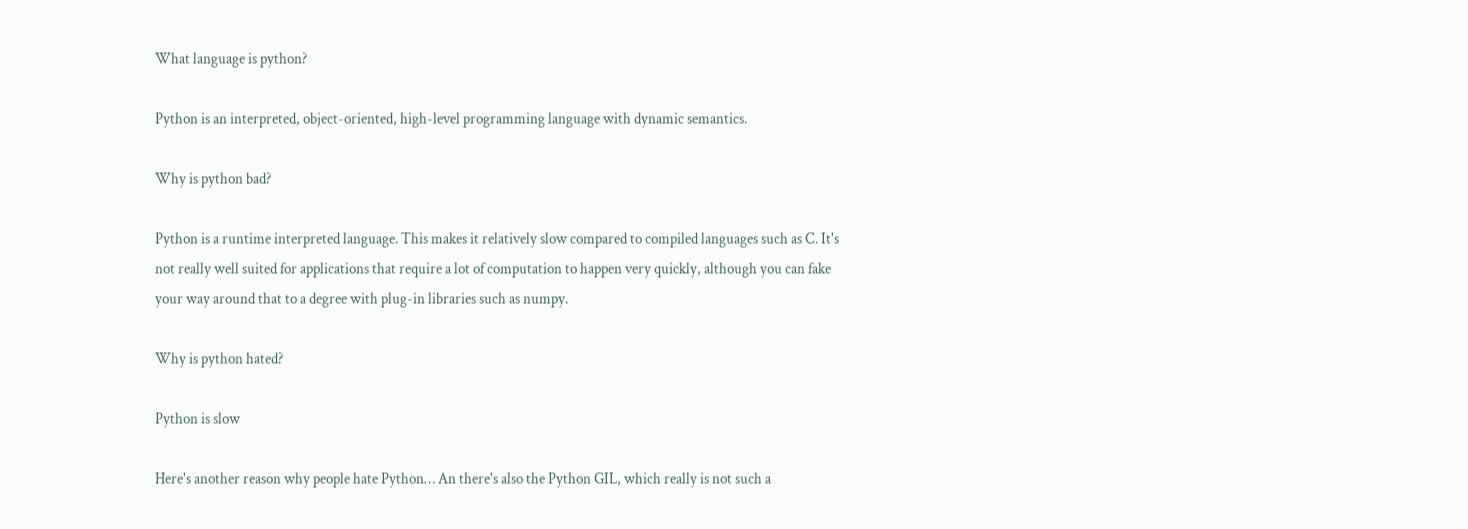What language is python?

Python is an interpreted, object-oriented, high-level programming language with dynamic semantics.

Why is python bad?

Python is a runtime interpreted language. This makes it relatively slow compared to compiled languages such as C. It's not really well suited for applications that require a lot of computation to happen very quickly, although you can fake your way around that to a degree with plug-in libraries such as numpy.

Why is python hated?

Python is slow

Here's another reason why people hate Python… An there's also the Python GIL, which really is not such a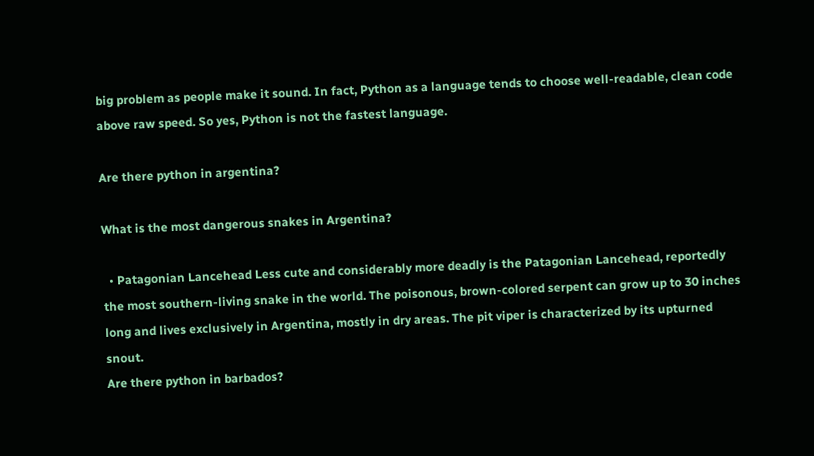big problem as people make it sound. In fact, Python as a language tends to choose well-readable, clean code above raw speed. So yes, Python is not the fastest language.

Are there python in argentina?

What is the most dangerous snakes in Argentina?

  • Patagonian Lancehead Less cute and considerably more deadly is the Patagonian Lancehead, reportedly the most southern-living snake in the world. The poisonous, brown-colored serpent can grow up to 30 inches long and lives exclusively in Argentina, mostly in dry areas. The pit viper is characterized by its upturned snout.
Are there python in barbados?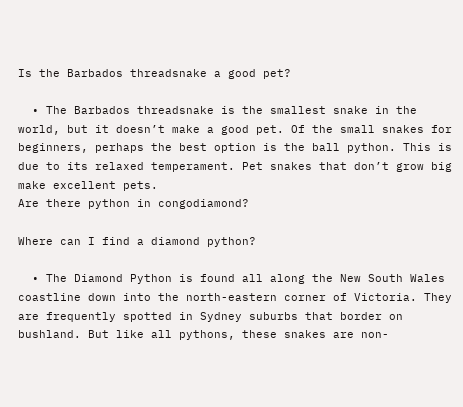Is the Barbados threadsnake a good pet?

  • The Barbados threadsnake is the smallest snake in the world, but it doesn’t make a good pet. Of the small snakes for beginners, perhaps the best option is the ball python. This is due to its relaxed temperament. Pet snakes that don’t grow big make excellent pets.
Are there python in congodiamond?

Where can I find a diamond python?

  • The Diamond Python is found all along the New South Wales coastline down into the north-eastern corner of Victoria. They are frequently spotted in Sydney suburbs that border on bushland. But like all pythons, these snakes are non-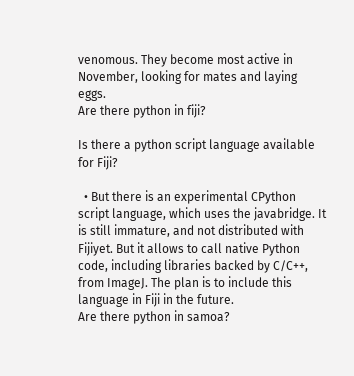venomous. They become most active in November, looking for mates and laying eggs.
Are there python in fiji?

Is there a python script language available for Fiji?

  • But there is an experimental CPython script language, which uses the javabridge. It is still immature, and not distributed with Fijiyet. But it allows to call native Python code, including libraries backed by C/C++, from ImageJ. The plan is to include this language in Fiji in the future.
Are there python in samoa?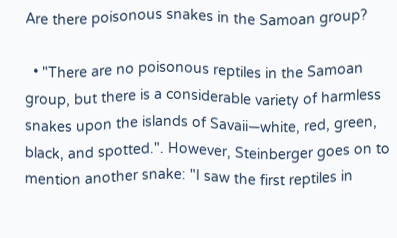Are there poisonous snakes in the Samoan group?

  • "There are no poisonous reptiles in the Samoan group, but there is a considerable variety of harmless snakes upon the islands of Savaii—white, red, green, black, and spotted.". However, Steinberger goes on to mention another snake: "I saw the first reptiles in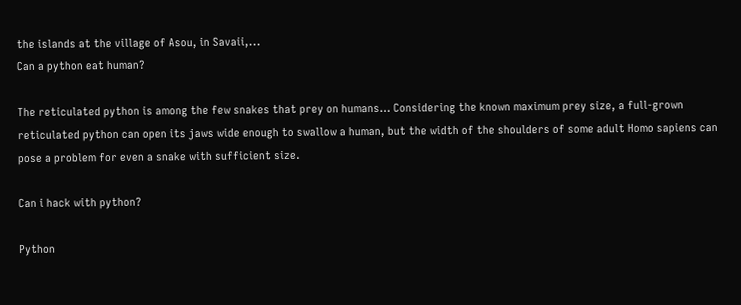the islands at the village of Asou, in Savaii,...
Can a python eat human?

The reticulated python is among the few snakes that prey on humans… Considering the known maximum prey size, a full-grown reticulated python can open its jaws wide enough to swallow a human, but the width of the shoulders of some adult Homo sapiens can pose a problem for even a snake with sufficient size.

Can i hack with python?

Python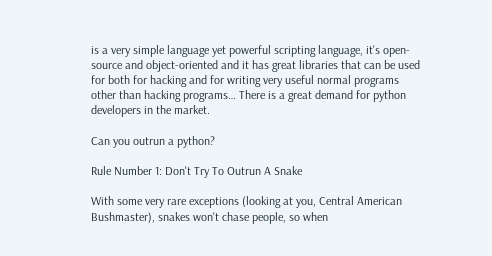is a very simple language yet powerful scripting language, it's open-source and object-oriented and it has great libraries that can be used for both for hacking and for writing very useful normal programs other than hacking programs… There is a great demand for python developers in the market.

Can you outrun a python?

Rule Number 1: Don't Try To Outrun A Snake

With some very rare exceptions (looking at you, Central American Bushmaster), snakes won't chase people, so when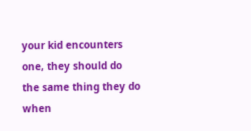your kid encounters one, they should do the same thing they do when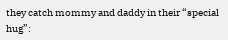they catch mommy and daddy in their “special hug”: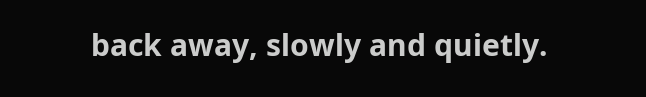back away, slowly and quietly.